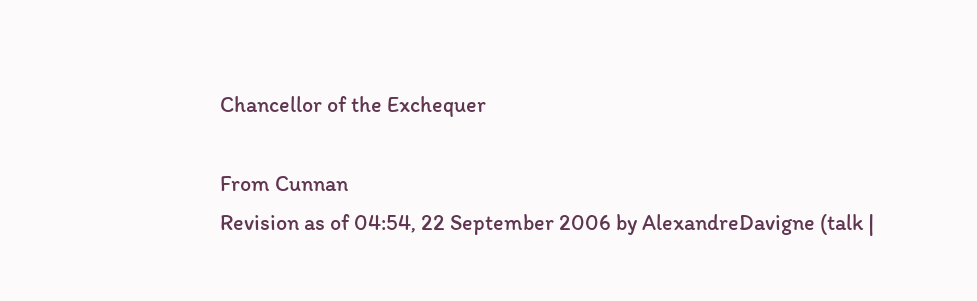Chancellor of the Exchequer

From Cunnan
Revision as of 04:54, 22 September 2006 by AlexandreDavigne (talk |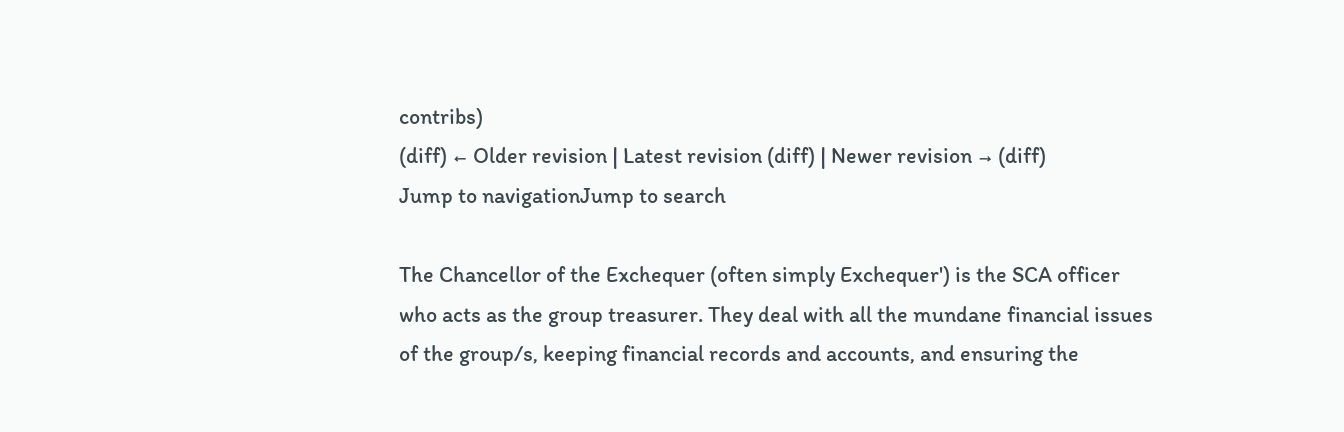contribs)
(diff) ← Older revision | Latest revision (diff) | Newer revision → (diff)
Jump to navigationJump to search

The Chancellor of the Exchequer (often simply Exchequer') is the SCA officer who acts as the group treasurer. They deal with all the mundane financial issues of the group/s, keeping financial records and accounts, and ensuring the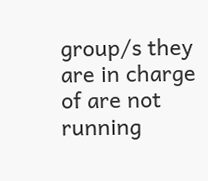group/s they are in charge of are not running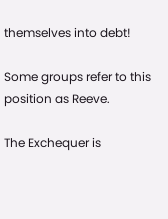themselves into debt!

Some groups refer to this position as Reeve.

The Exchequer is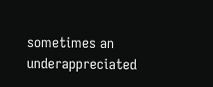sometimes an underappreciated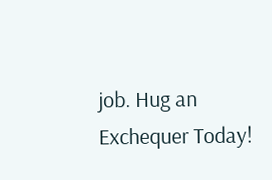job. Hug an Exchequer Today!